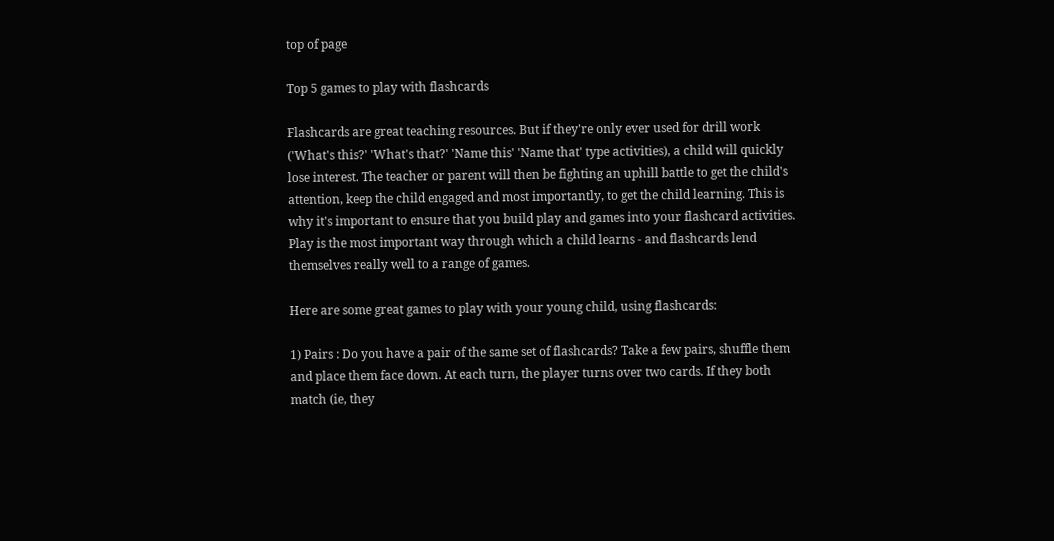top of page

Top 5 games to play with flashcards

Flashcards are great teaching resources. But if they're only ever used for drill work ('What's this?' 'What's that?' 'Name this' 'Name that' type activities), a child will quickly lose interest. The teacher or parent will then be fighting an uphill battle to get the child's attention, keep the child engaged and most importantly, to get the child learning. This is why it's important to ensure that you build play and games into your flashcard activities. Play is the most important way through which a child learns - and flashcards lend themselves really well to a range of games.

Here are some great games to play with your young child, using flashcards:

1) Pairs : Do you have a pair of the same set of flashcards? Take a few pairs, shuffle them and place them face down. At each turn, the player turns over two cards. If they both match (ie, they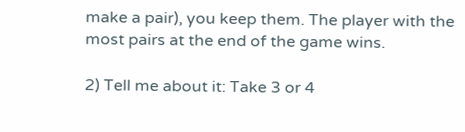make a pair), you keep them. The player with the most pairs at the end of the game wins.

2) Tell me about it: Take 3 or 4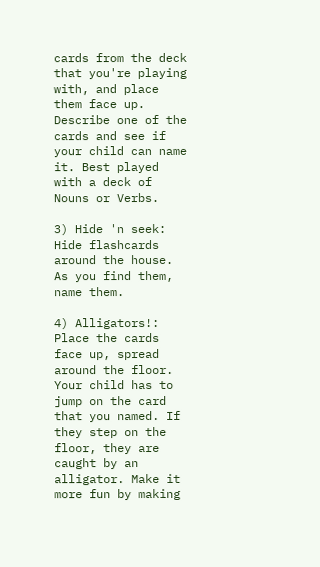cards from the deck that you're playing with, and place them face up. Describe one of the cards and see if your child can name it. Best played with a deck of Nouns or Verbs.

3) Hide 'n seek: Hide flashcards around the house. As you find them, name them.

4) Alligators!: Place the cards face up, spread around the floor. Your child has to jump on the card that you named. If they step on the floor, they are caught by an alligator. Make it more fun by making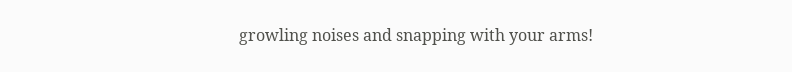growling noises and snapping with your arms!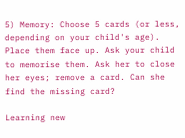5) Memory: Choose 5 cards (or less, depending on your child's age). Place them face up. Ask your child to memorise them. Ask her to close her eyes; remove a card. Can she find the missing card?

Learning new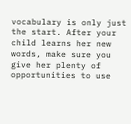vocabulary is only just the start. After your child learns her new words, make sure you give her plenty of opportunities to use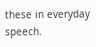these in everyday speech.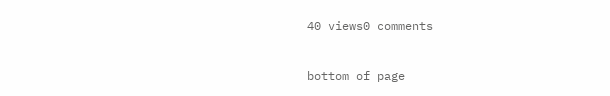40 views0 comments


bottom of page